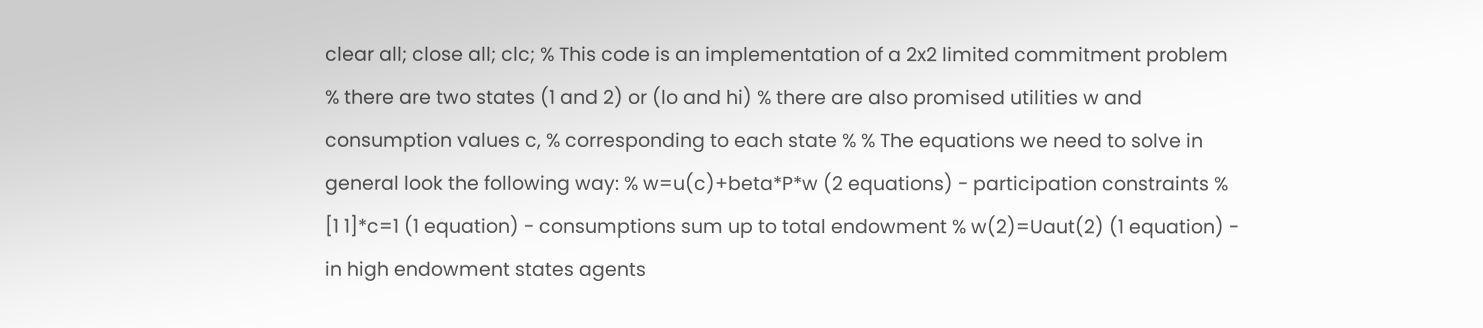clear all; close all; clc; % This code is an implementation of a 2x2 limited commitment problem % there are two states (1 and 2) or (lo and hi) % there are also promised utilities w and consumption values c, % corresponding to each state % % The equations we need to solve in general look the following way: % w=u(c)+beta*P*w (2 equations) - participation constraints % [1 1]*c=1 (1 equation) - consumptions sum up to total endowment % w(2)=Uaut(2) (1 equation) - in high endowment states agents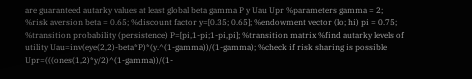are guaranteed autarky values at least global beta gamma P y Uau Upr %parameters gamma = 2; %risk aversion beta = 0.65; %discount factor y=[0.35; 0.65]; %endowment vector (lo; hi) pi = 0.75; %transition probability (persistence) P=[pi,1-pi;1-pi,pi]; %transition matrix %find autarky levels of utility Uau=inv(eye(2,2)-beta*P)*(y.^(1-gamma))/(1-gamma); %check if risk sharing is possible Upr=(((ones(1,2)*y/2)^(1-gamma))/(1-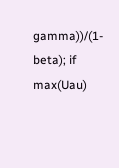gamma))/(1-beta); if max(Uau)